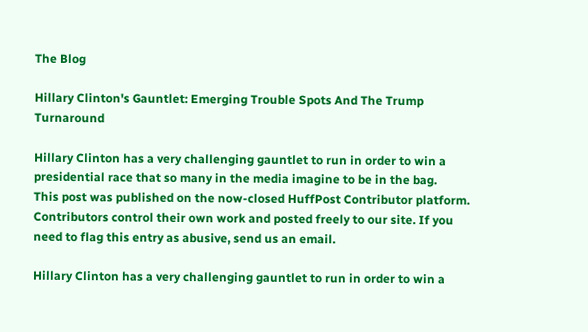The Blog

Hillary Clinton's Gauntlet: Emerging Trouble Spots And The Trump Turnaround

Hillary Clinton has a very challenging gauntlet to run in order to win a presidential race that so many in the media imagine to be in the bag.
This post was published on the now-closed HuffPost Contributor platform. Contributors control their own work and posted freely to our site. If you need to flag this entry as abusive, send us an email.

Hillary Clinton has a very challenging gauntlet to run in order to win a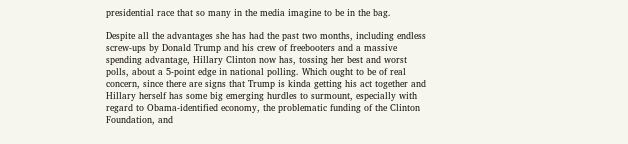presidential race that so many in the media imagine to be in the bag.

Despite all the advantages she has had the past two months, including endless screw-ups by Donald Trump and his crew of freebooters and a massive spending advantage, Hillary Clinton now has, tossing her best and worst polls, about a 5-point edge in national polling. Which ought to be of real concern, since there are signs that Trump is kinda getting his act together and Hillary herself has some big emerging hurdles to surmount, especially with regard to Obama-identified economy, the problematic funding of the Clinton Foundation, and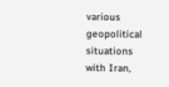various geopolitical situations with Iran,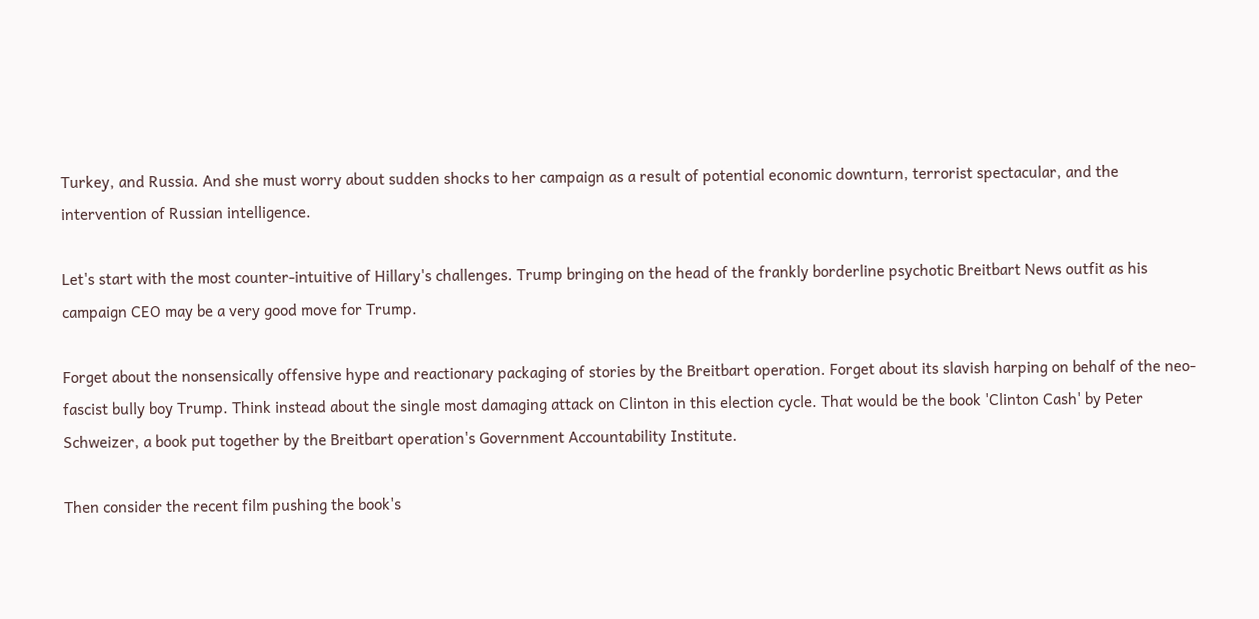Turkey, and Russia. And she must worry about sudden shocks to her campaign as a result of potential economic downturn, terrorist spectacular, and the intervention of Russian intelligence.

Let's start with the most counter-intuitive of Hillary's challenges. Trump bringing on the head of the frankly borderline psychotic Breitbart News outfit as his campaign CEO may be a very good move for Trump.

Forget about the nonsensically offensive hype and reactionary packaging of stories by the Breitbart operation. Forget about its slavish harping on behalf of the neo-fascist bully boy Trump. Think instead about the single most damaging attack on Clinton in this election cycle. That would be the book 'Clinton Cash' by Peter Schweizer, a book put together by the Breitbart operation's Government Accountability Institute.

Then consider the recent film pushing the book's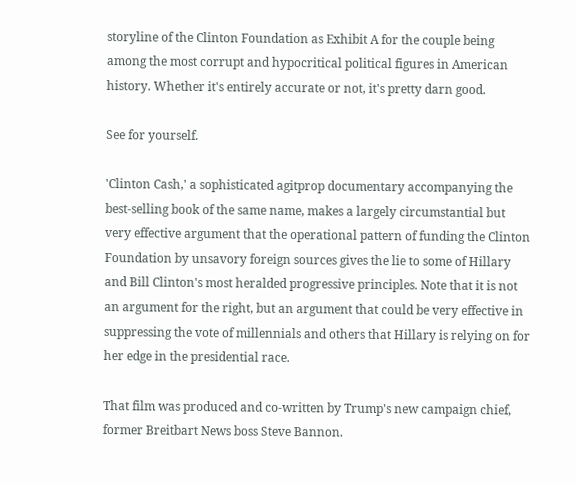storyline of the Clinton Foundation as Exhibit A for the couple being among the most corrupt and hypocritical political figures in American history. Whether it's entirely accurate or not, it's pretty darn good.

See for yourself.

'Clinton Cash,' a sophisticated agitprop documentary accompanying the best-selling book of the same name, makes a largely circumstantial but very effective argument that the operational pattern of funding the Clinton Foundation by unsavory foreign sources gives the lie to some of Hillary and Bill Clinton's most heralded progressive principles. Note that it is not an argument for the right, but an argument that could be very effective in suppressing the vote of millennials and others that Hillary is relying on for her edge in the presidential race.

That film was produced and co-written by Trump's new campaign chief, former Breitbart News boss Steve Bannon.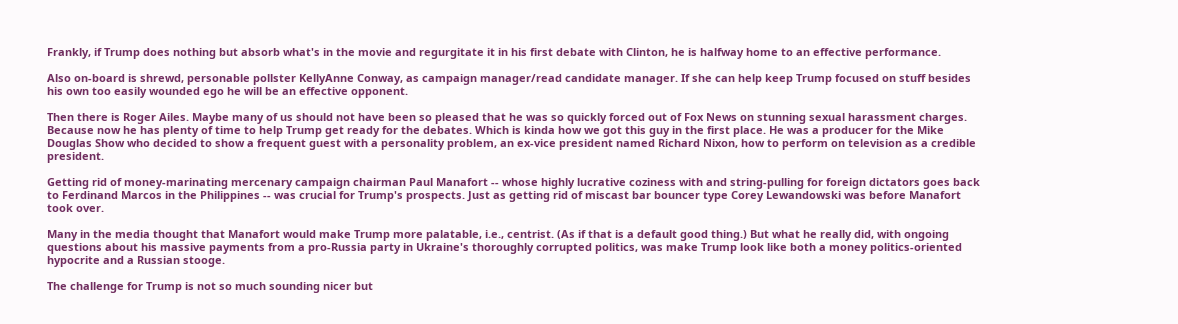Frankly, if Trump does nothing but absorb what's in the movie and regurgitate it in his first debate with Clinton, he is halfway home to an effective performance.

Also on-board is shrewd, personable pollster KellyAnne Conway, as campaign manager/read candidate manager. If she can help keep Trump focused on stuff besides his own too easily wounded ego he will be an effective opponent.

Then there is Roger Ailes. Maybe many of us should not have been so pleased that he was so quickly forced out of Fox News on stunning sexual harassment charges. Because now he has plenty of time to help Trump get ready for the debates. Which is kinda how we got this guy in the first place. He was a producer for the Mike Douglas Show who decided to show a frequent guest with a personality problem, an ex-vice president named Richard Nixon, how to perform on television as a credible president.

Getting rid of money-marinating mercenary campaign chairman Paul Manafort -- whose highly lucrative coziness with and string-pulling for foreign dictators goes back to Ferdinand Marcos in the Philippines -- was crucial for Trump's prospects. Just as getting rid of miscast bar bouncer type Corey Lewandowski was before Manafort took over.

Many in the media thought that Manafort would make Trump more palatable, i.e., centrist. (As if that is a default good thing.) But what he really did, with ongoing questions about his massive payments from a pro-Russia party in Ukraine's thoroughly corrupted politics, was make Trump look like both a money politics-oriented hypocrite and a Russian stooge.

The challenge for Trump is not so much sounding nicer but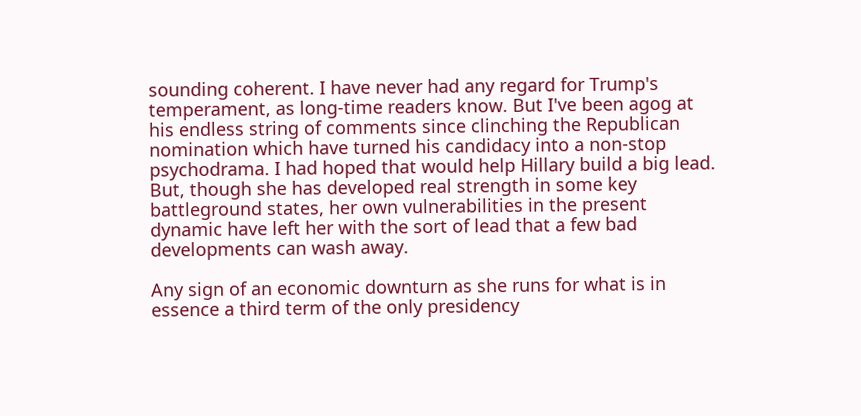sounding coherent. I have never had any regard for Trump's temperament, as long-time readers know. But I've been agog at his endless string of comments since clinching the Republican nomination which have turned his candidacy into a non-stop psychodrama. I had hoped that would help Hillary build a big lead. But, though she has developed real strength in some key battleground states, her own vulnerabilities in the present dynamic have left her with the sort of lead that a few bad developments can wash away.

Any sign of an economic downturn as she runs for what is in essence a third term of the only presidency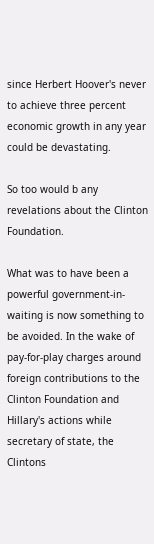since Herbert Hoover's never to achieve three percent economic growth in any year could be devastating.

So too would b any revelations about the Clinton Foundation.

What was to have been a powerful government-in-waiting is now something to be avoided. In the wake of pay-for-play charges around foreign contributions to the Clinton Foundation and Hillary's actions while secretary of state, the Clintons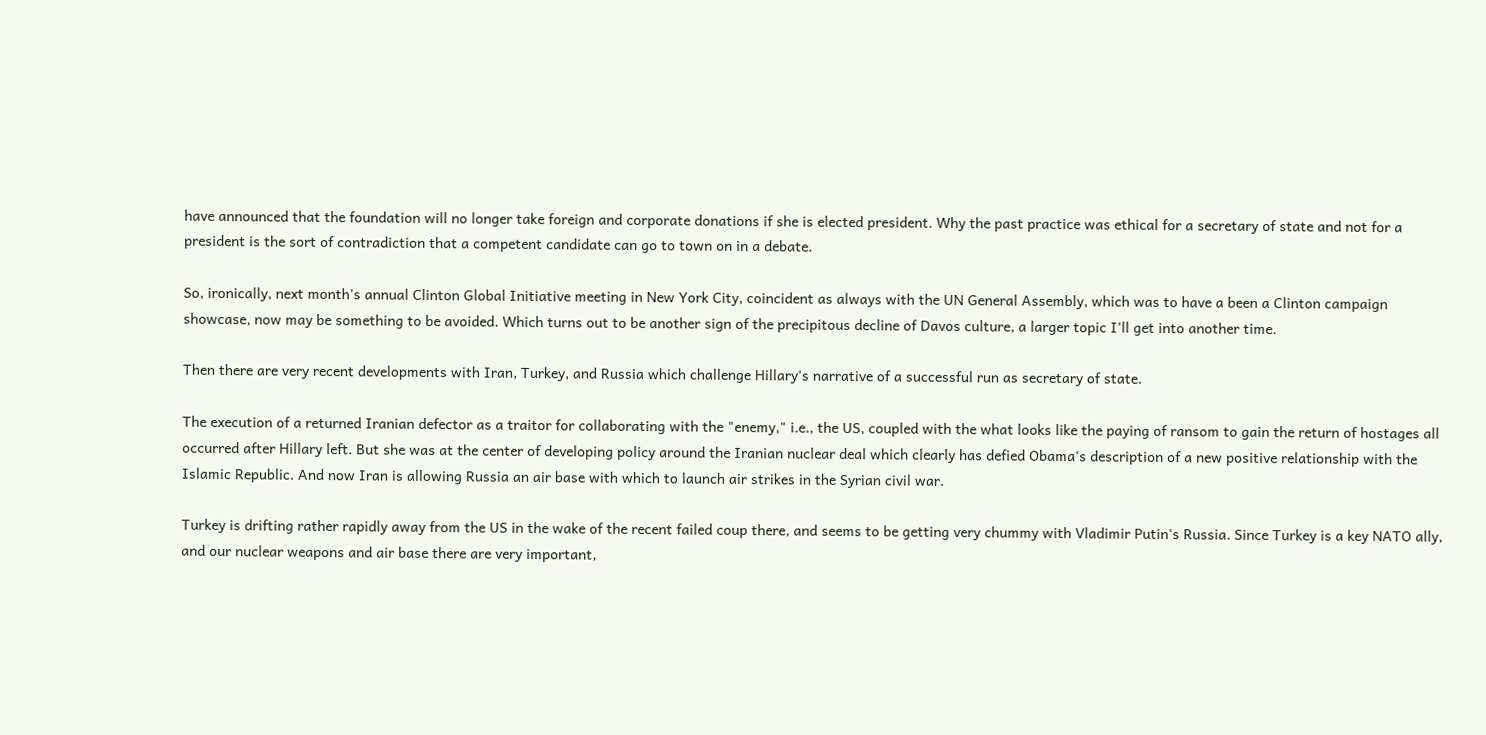have announced that the foundation will no longer take foreign and corporate donations if she is elected president. Why the past practice was ethical for a secretary of state and not for a president is the sort of contradiction that a competent candidate can go to town on in a debate.

So, ironically, next month's annual Clinton Global Initiative meeting in New York City, coincident as always with the UN General Assembly, which was to have a been a Clinton campaign showcase, now may be something to be avoided. Which turns out to be another sign of the precipitous decline of Davos culture, a larger topic I'll get into another time.

Then there are very recent developments with Iran, Turkey, and Russia which challenge Hillary's narrative of a successful run as secretary of state.

The execution of a returned Iranian defector as a traitor for collaborating with the "enemy," i.e., the US, coupled with the what looks like the paying of ransom to gain the return of hostages all occurred after Hillary left. But she was at the center of developing policy around the Iranian nuclear deal which clearly has defied Obama's description of a new positive relationship with the Islamic Republic. And now Iran is allowing Russia an air base with which to launch air strikes in the Syrian civil war.

Turkey is drifting rather rapidly away from the US in the wake of the recent failed coup there, and seems to be getting very chummy with Vladimir Putin's Russia. Since Turkey is a key NATO ally, and our nuclear weapons and air base there are very important,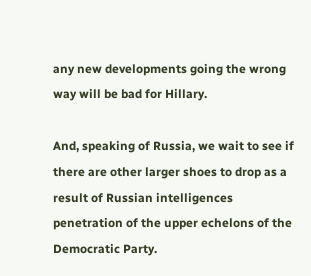any new developments going the wrong way will be bad for Hillary.

And, speaking of Russia, we wait to see if there are other larger shoes to drop as a result of Russian intelligences penetration of the upper echelons of the Democratic Party.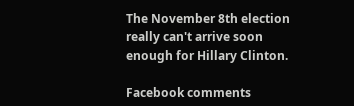The November 8th election really can't arrive soon enough for Hillary Clinton.

Facebook comments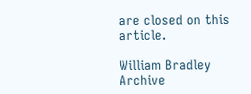are closed on this article.

William Bradley Archive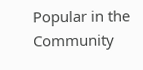Popular in the Community